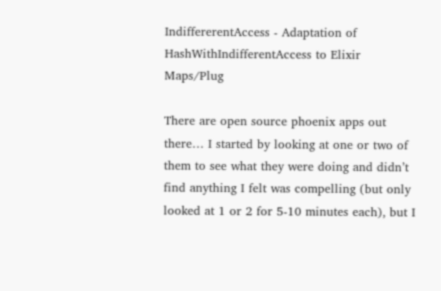IndiffererentAccess - Adaptation of HashWithIndifferentAccess to Elixir Maps/Plug

There are open source phoenix apps out there… I started by looking at one or two of them to see what they were doing and didn’t find anything I felt was compelling (but only looked at 1 or 2 for 5-10 minutes each), but I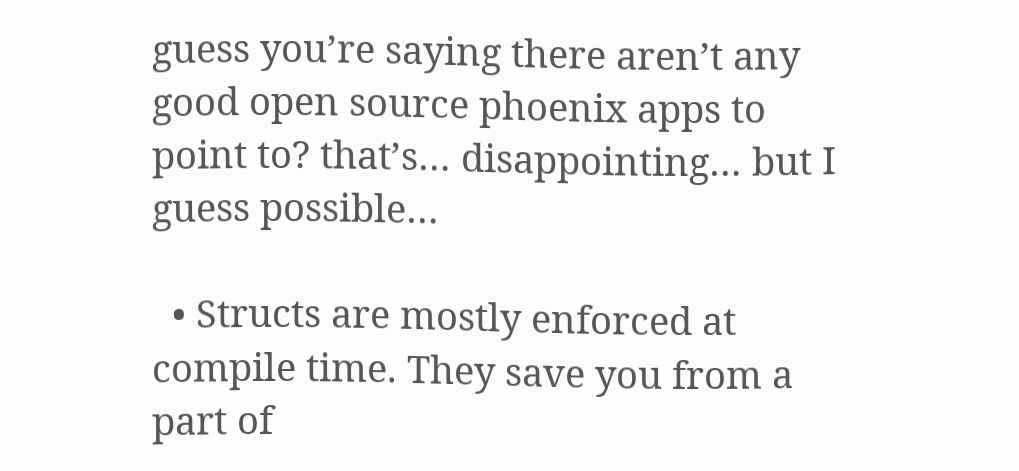guess you’re saying there aren’t any good open source phoenix apps to point to? that’s… disappointing… but I guess possible…

  • Structs are mostly enforced at compile time. They save you from a part of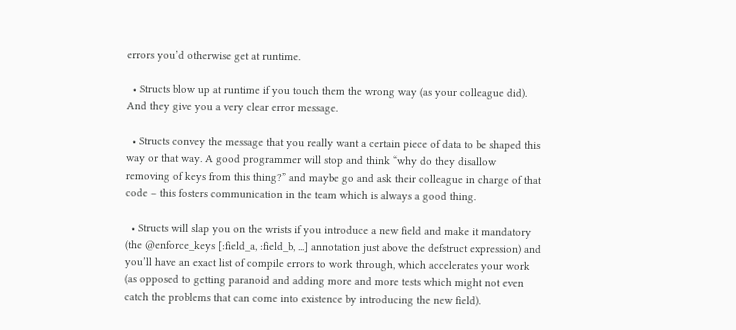errors you’d otherwise get at runtime.

  • Structs blow up at runtime if you touch them the wrong way (as your colleague did). And they give you a very clear error message.

  • Structs convey the message that you really want a certain piece of data to be shaped this way or that way. A good programmer will stop and think “why do they disallow removing of keys from this thing?” and maybe go and ask their colleague in charge of that code – this fosters communication in the team which is always a good thing.

  • Structs will slap you on the wrists if you introduce a new field and make it mandatory (the @enforce_keys [:field_a, :field_b, ...] annotation just above the defstruct expression) and you’ll have an exact list of compile errors to work through, which accelerates your work (as opposed to getting paranoid and adding more and more tests which might not even catch the problems that can come into existence by introducing the new field).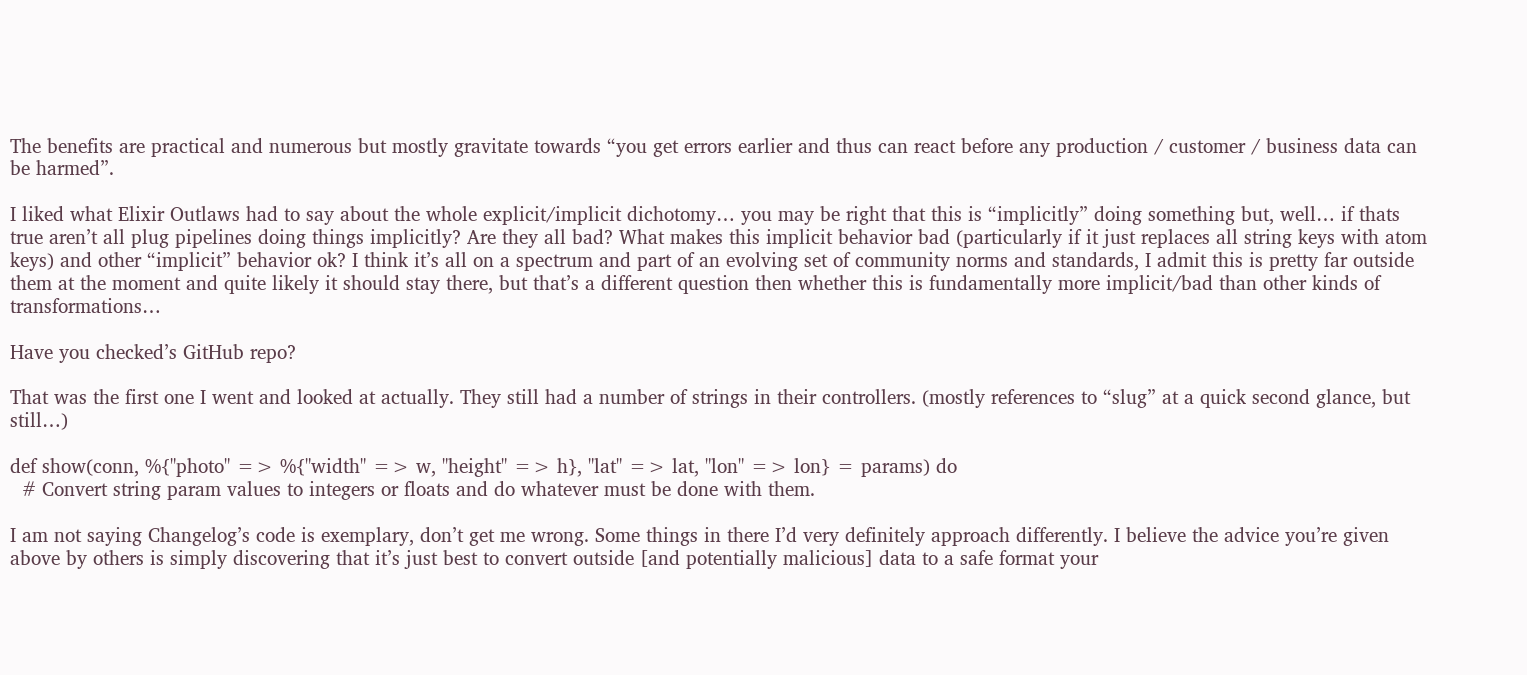The benefits are practical and numerous but mostly gravitate towards “you get errors earlier and thus can react before any production / customer / business data can be harmed”.

I liked what Elixir Outlaws had to say about the whole explicit/implicit dichotomy… you may be right that this is “implicitly” doing something but, well… if thats true aren’t all plug pipelines doing things implicitly? Are they all bad? What makes this implicit behavior bad (particularly if it just replaces all string keys with atom keys) and other “implicit” behavior ok? I think it’s all on a spectrum and part of an evolving set of community norms and standards, I admit this is pretty far outside them at the moment and quite likely it should stay there, but that’s a different question then whether this is fundamentally more implicit/bad than other kinds of transformations…

Have you checked’s GitHub repo?

That was the first one I went and looked at actually. They still had a number of strings in their controllers. (mostly references to “slug” at a quick second glance, but still…)

def show(conn, %{"photo" => %{"width" => w, "height" => h}, "lat" => lat, "lon" => lon} = params) do
  # Convert string param values to integers or floats and do whatever must be done with them.

I am not saying Changelog’s code is exemplary, don’t get me wrong. Some things in there I’d very definitely approach differently. I believe the advice you’re given above by others is simply discovering that it’s just best to convert outside [and potentially malicious] data to a safe format your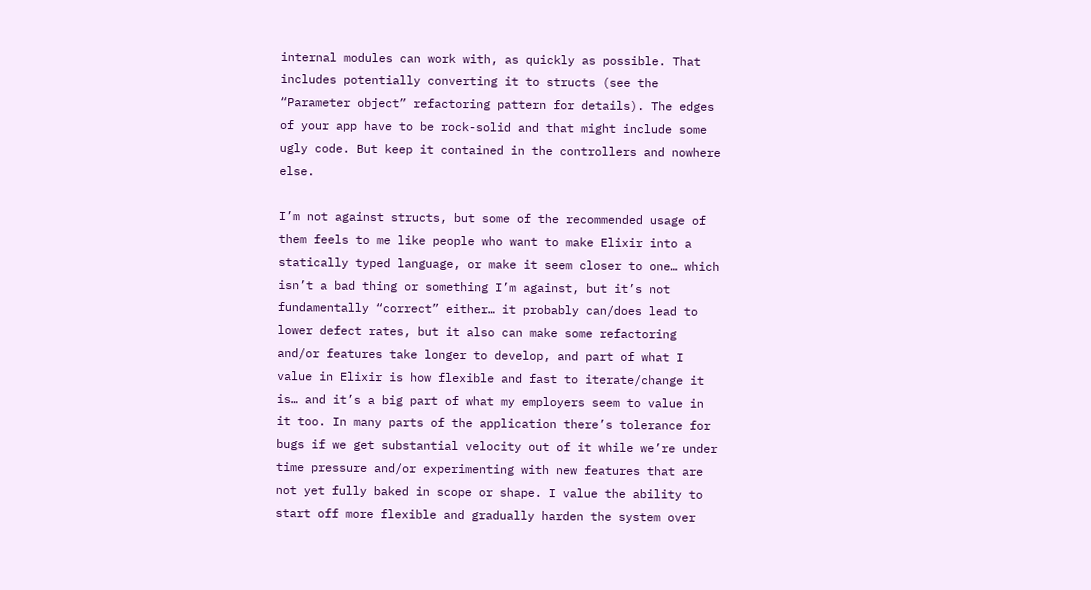internal modules can work with, as quickly as possible. That includes potentially converting it to structs (see the “Parameter object” refactoring pattern for details). The edges of your app have to be rock-solid and that might include some ugly code. But keep it contained in the controllers and nowhere else.

I’m not against structs, but some of the recommended usage of them feels to me like people who want to make Elixir into a statically typed language, or make it seem closer to one… which isn’t a bad thing or something I’m against, but it’s not fundamentally “correct” either… it probably can/does lead to lower defect rates, but it also can make some refactoring and/or features take longer to develop, and part of what I value in Elixir is how flexible and fast to iterate/change it is… and it’s a big part of what my employers seem to value in it too. In many parts of the application there’s tolerance for bugs if we get substantial velocity out of it while we’re under time pressure and/or experimenting with new features that are not yet fully baked in scope or shape. I value the ability to start off more flexible and gradually harden the system over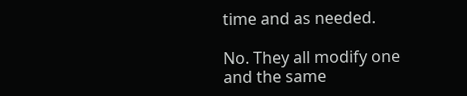time and as needed.

No. They all modify one and the same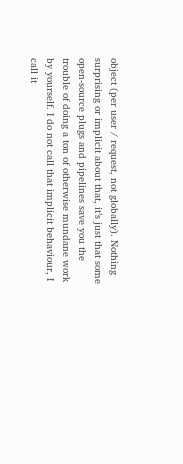object (per user / request, not globally). Nothing surprising or implicit about that, it’s just that some open-source plugs and pipelines save you the trouble of doing a ton of otherwise mundane work by yourself. I do not call that implicit behaviour, I call it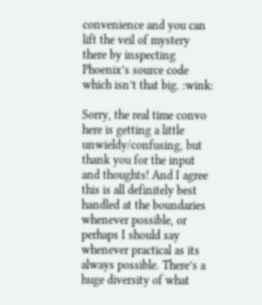convenience and you can lift the veil of mystery there by inspecting Phoenix’s source code which isn’t that big. :wink:

Sorry, the real time convo here is getting a little unwieldy/confusing, but thank you for the input and thoughts! And I agree this is all definitely best handled at the boundaries whenever possible, or perhaps I should say whenever practical as its always possible. There’s a huge diversity of what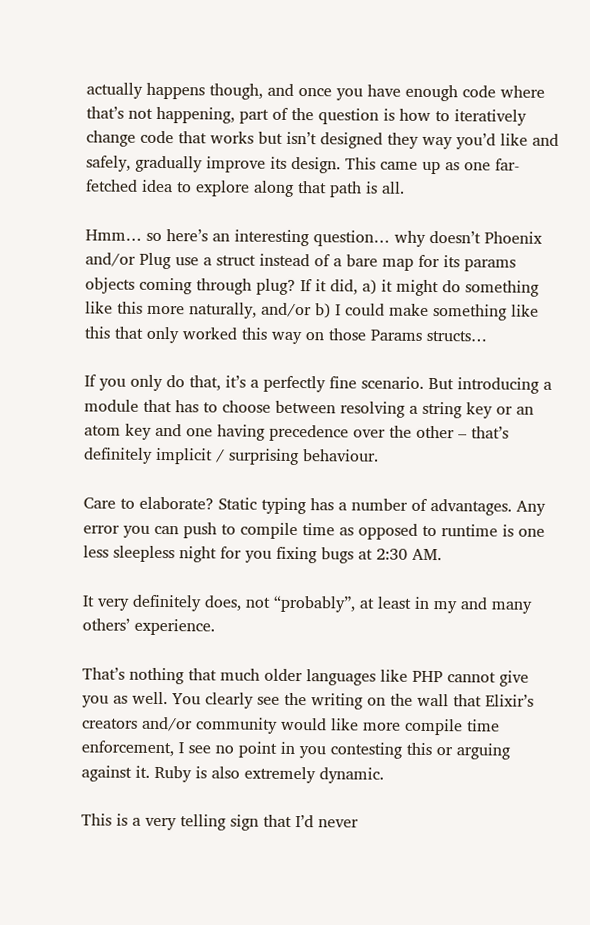actually happens though, and once you have enough code where that’s not happening, part of the question is how to iteratively change code that works but isn’t designed they way you’d like and safely, gradually improve its design. This came up as one far-fetched idea to explore along that path is all.

Hmm… so here’s an interesting question… why doesn’t Phoenix and/or Plug use a struct instead of a bare map for its params objects coming through plug? If it did, a) it might do something like this more naturally, and/or b) I could make something like this that only worked this way on those Params structs…

If you only do that, it’s a perfectly fine scenario. But introducing a module that has to choose between resolving a string key or an atom key and one having precedence over the other – that’s definitely implicit / surprising behaviour.

Care to elaborate? Static typing has a number of advantages. Any error you can push to compile time as opposed to runtime is one less sleepless night for you fixing bugs at 2:30 AM.

It very definitely does, not “probably”, at least in my and many others’ experience.

That’s nothing that much older languages like PHP cannot give you as well. You clearly see the writing on the wall that Elixir’s creators and/or community would like more compile time enforcement, I see no point in you contesting this or arguing against it. Ruby is also extremely dynamic.

This is a very telling sign that I’d never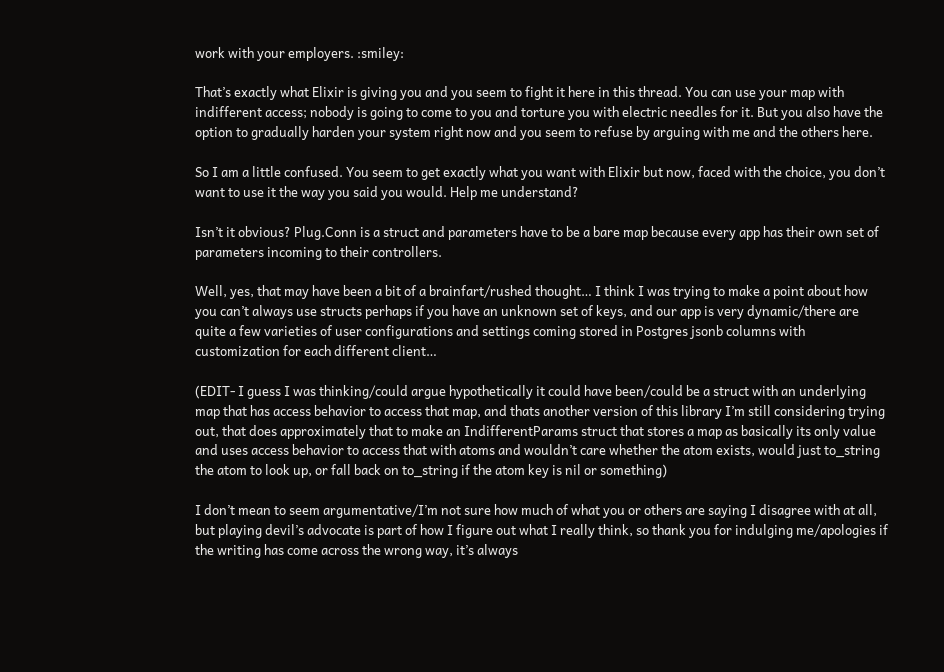work with your employers. :smiley:

That’s exactly what Elixir is giving you and you seem to fight it here in this thread. You can use your map with indifferent access; nobody is going to come to you and torture you with electric needles for it. But you also have the option to gradually harden your system right now and you seem to refuse by arguing with me and the others here.

So I am a little confused. You seem to get exactly what you want with Elixir but now, faced with the choice, you don’t want to use it the way you said you would. Help me understand?

Isn’t it obvious? Plug.Conn is a struct and parameters have to be a bare map because every app has their own set of parameters incoming to their controllers.

Well, yes, that may have been a bit of a brainfart/rushed thought… I think I was trying to make a point about how you can’t always use structs perhaps if you have an unknown set of keys, and our app is very dynamic/there are quite a few varieties of user configurations and settings coming stored in Postgres jsonb columns with customization for each different client…

(EDIT- I guess I was thinking/could argue hypothetically it could have been/could be a struct with an underlying map that has access behavior to access that map, and thats another version of this library I’m still considering trying out, that does approximately that to make an IndifferentParams struct that stores a map as basically its only value and uses access behavior to access that with atoms and wouldn’t care whether the atom exists, would just to_string the atom to look up, or fall back on to_string if the atom key is nil or something)

I don’t mean to seem argumentative/I’m not sure how much of what you or others are saying I disagree with at all, but playing devil’s advocate is part of how I figure out what I really think, so thank you for indulging me/apologies if the writing has come across the wrong way, it’s always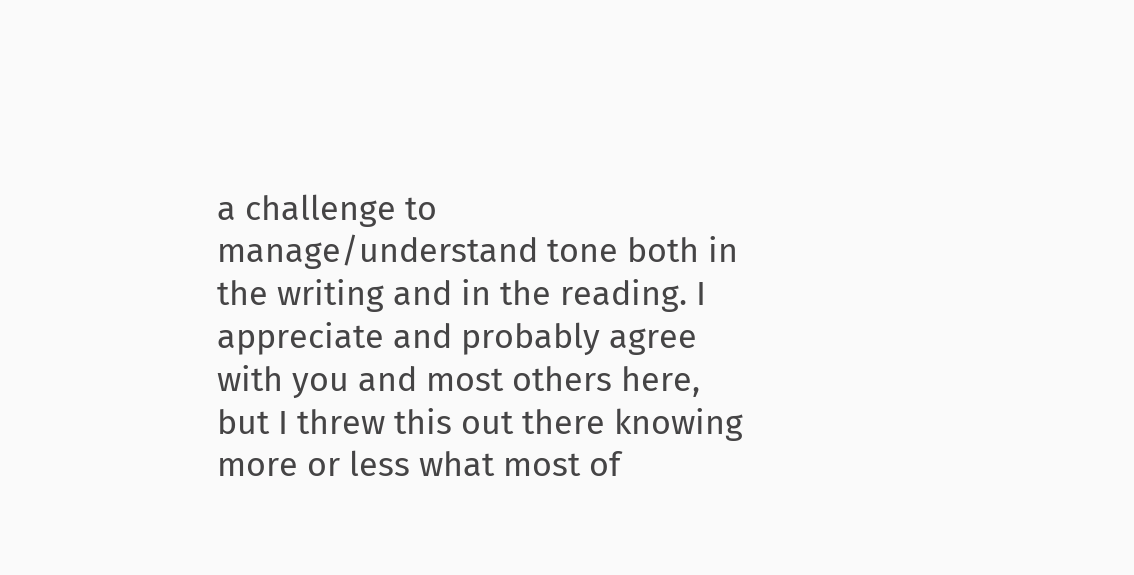a challenge to manage/understand tone both in the writing and in the reading. I appreciate and probably agree with you and most others here, but I threw this out there knowing more or less what most of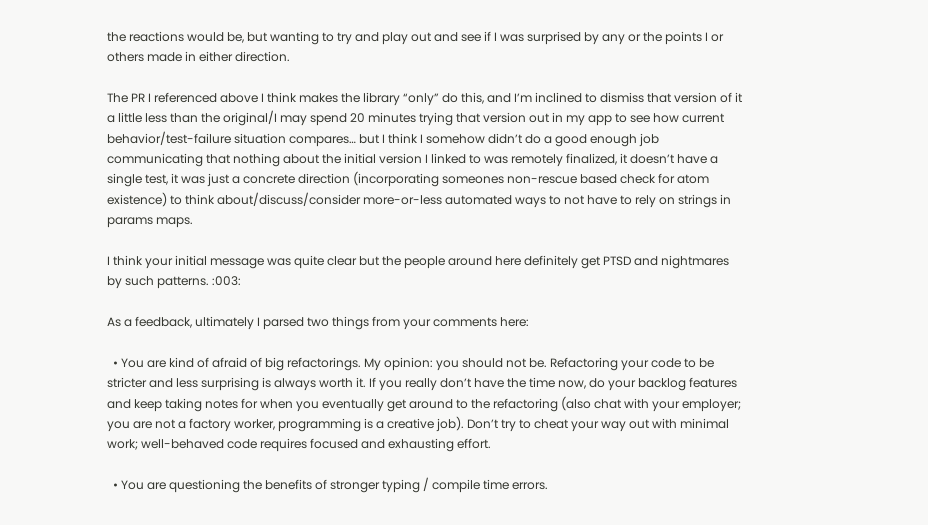the reactions would be, but wanting to try and play out and see if I was surprised by any or the points I or others made in either direction.

The PR I referenced above I think makes the library “only” do this, and I’m inclined to dismiss that version of it a little less than the original/I may spend 20 minutes trying that version out in my app to see how current behavior/test-failure situation compares… but I think I somehow didn’t do a good enough job communicating that nothing about the initial version I linked to was remotely finalized, it doesn’t have a single test, it was just a concrete direction (incorporating someones non-rescue based check for atom existence) to think about/discuss/consider more-or-less automated ways to not have to rely on strings in params maps.

I think your initial message was quite clear but the people around here definitely get PTSD and nightmares by such patterns. :003:

As a feedback, ultimately I parsed two things from your comments here:

  • You are kind of afraid of big refactorings. My opinion: you should not be. Refactoring your code to be stricter and less surprising is always worth it. If you really don’t have the time now, do your backlog features and keep taking notes for when you eventually get around to the refactoring (also chat with your employer; you are not a factory worker, programming is a creative job). Don’t try to cheat your way out with minimal work; well-behaved code requires focused and exhausting effort.

  • You are questioning the benefits of stronger typing / compile time errors.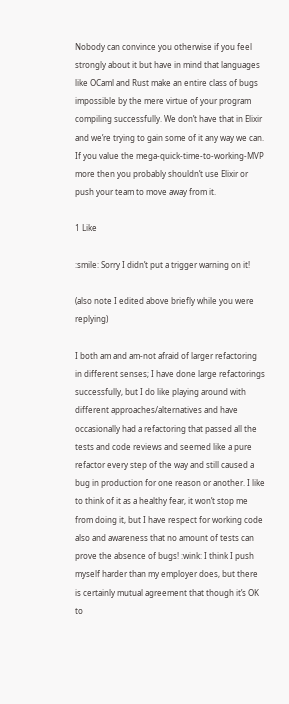Nobody can convince you otherwise if you feel strongly about it but have in mind that languages like OCaml and Rust make an entire class of bugs impossible by the mere virtue of your program compiling successfully. We don’t have that in Elixir and we’re trying to gain some of it any way we can. If you value the mega-quick-time-to-working-MVP more then you probably shouldn’t use Elixir or push your team to move away from it.

1 Like

:smile: Sorry I didn’t put a trigger warning on it!

(also note I edited above briefly while you were replying)

I both am and am-not afraid of larger refactoring in different senses; I have done large refactorings successfully, but I do like playing around with different approaches/alternatives and have occasionally had a refactoring that passed all the tests and code reviews and seemed like a pure refactor every step of the way and still caused a bug in production for one reason or another. I like to think of it as a healthy fear, it won’t stop me from doing it, but I have respect for working code also and awareness that no amount of tests can prove the absence of bugs! :wink: I think I push myself harder than my employer does, but there is certainly mutual agreement that though it’s OK to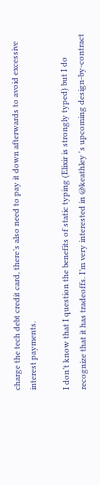charge the tech debt credit card, there’s also need to pay it down afterwards to avoid excessive interest payments.

I don’t know that I question the benefits of static typing (Elixir is strongly typed) but I do recognize that it has tradeoffs. I’m very interested in @keathley 's upcoming design-by-contract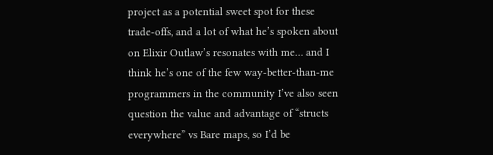project as a potential sweet spot for these trade-offs, and a lot of what he’s spoken about on Elixir Outlaw’s resonates with me… and I think he’s one of the few way-better-than-me programmers in the community I’ve also seen question the value and advantage of “structs everywhere” vs Bare maps, so I’d be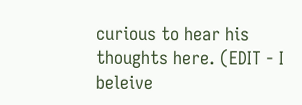curious to hear his thoughts here. (EDIT - I beleive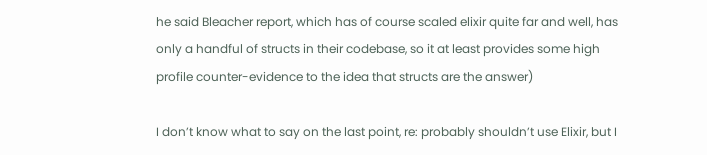he said Bleacher report, which has of course scaled elixir quite far and well, has only a handful of structs in their codebase, so it at least provides some high profile counter-evidence to the idea that structs are the answer)

I don’t know what to say on the last point, re: probably shouldn’t use Elixir, but I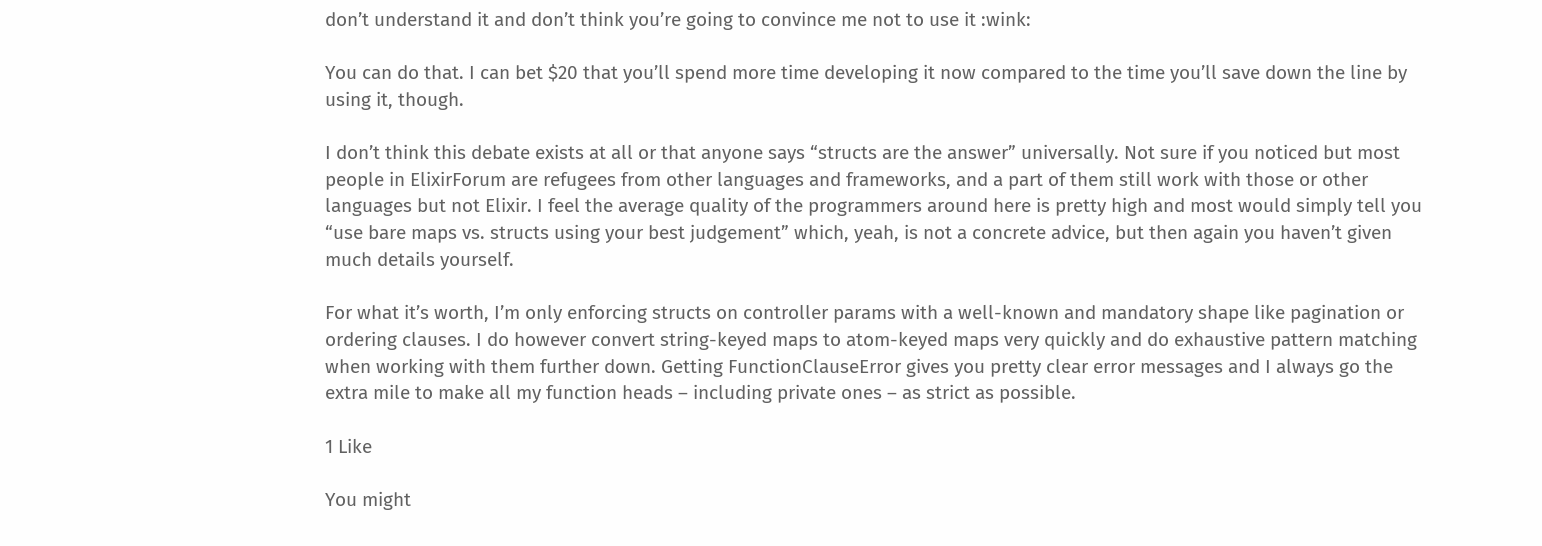don’t understand it and don’t think you’re going to convince me not to use it :wink:

You can do that. I can bet $20 that you’ll spend more time developing it now compared to the time you’ll save down the line by using it, though.

I don’t think this debate exists at all or that anyone says “structs are the answer” universally. Not sure if you noticed but most people in ElixirForum are refugees from other languages and frameworks, and a part of them still work with those or other languages but not Elixir. I feel the average quality of the programmers around here is pretty high and most would simply tell you “use bare maps vs. structs using your best judgement” which, yeah, is not a concrete advice, but then again you haven’t given much details yourself.

For what it’s worth, I’m only enforcing structs on controller params with a well-known and mandatory shape like pagination or ordering clauses. I do however convert string-keyed maps to atom-keyed maps very quickly and do exhaustive pattern matching when working with them further down. Getting FunctionClauseError gives you pretty clear error messages and I always go the extra mile to make all my function heads – including private ones – as strict as possible.

1 Like

You might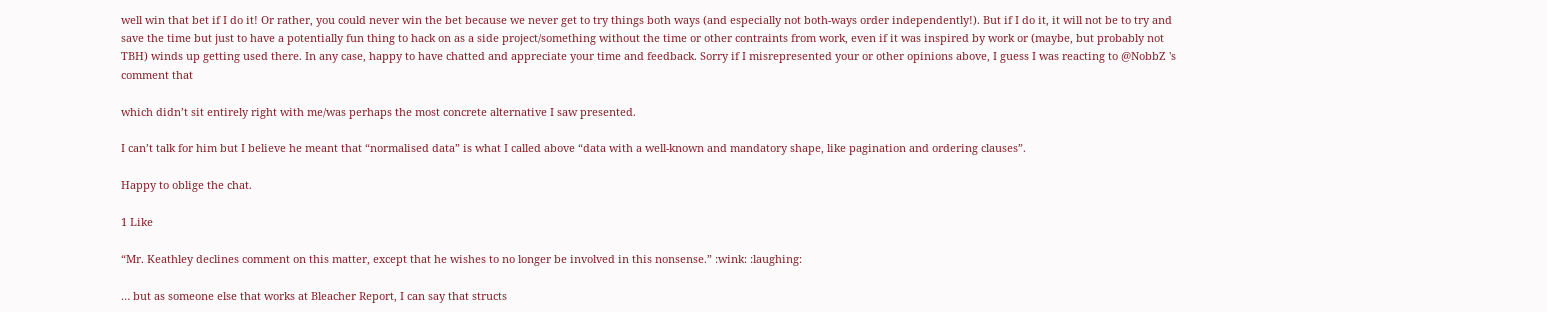well win that bet if I do it! Or rather, you could never win the bet because we never get to try things both ways (and especially not both-ways order independently!). But if I do it, it will not be to try and save the time but just to have a potentially fun thing to hack on as a side project/something without the time or other contraints from work, even if it was inspired by work or (maybe, but probably not TBH) winds up getting used there. In any case, happy to have chatted and appreciate your time and feedback. Sorry if I misrepresented your or other opinions above, I guess I was reacting to @NobbZ 's comment that

which didn’t sit entirely right with me/was perhaps the most concrete alternative I saw presented.

I can’t talk for him but I believe he meant that “normalised data” is what I called above “data with a well-known and mandatory shape, like pagination and ordering clauses”.

Happy to oblige the chat.

1 Like

“Mr. Keathley declines comment on this matter, except that he wishes to no longer be involved in this nonsense.” :wink: :laughing:

… but as someone else that works at Bleacher Report, I can say that structs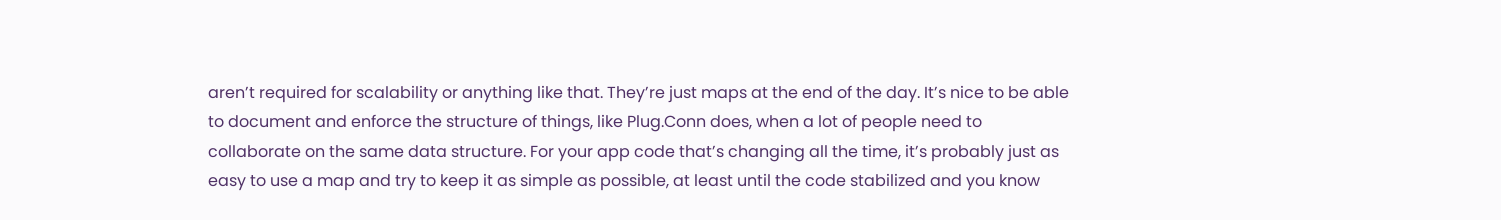aren’t required for scalability or anything like that. They’re just maps at the end of the day. It’s nice to be able to document and enforce the structure of things, like Plug.Conn does, when a lot of people need to collaborate on the same data structure. For your app code that’s changing all the time, it’s probably just as easy to use a map and try to keep it as simple as possible, at least until the code stabilized and you know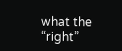what the “right”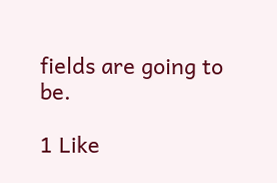fields are going to be.

1 Like